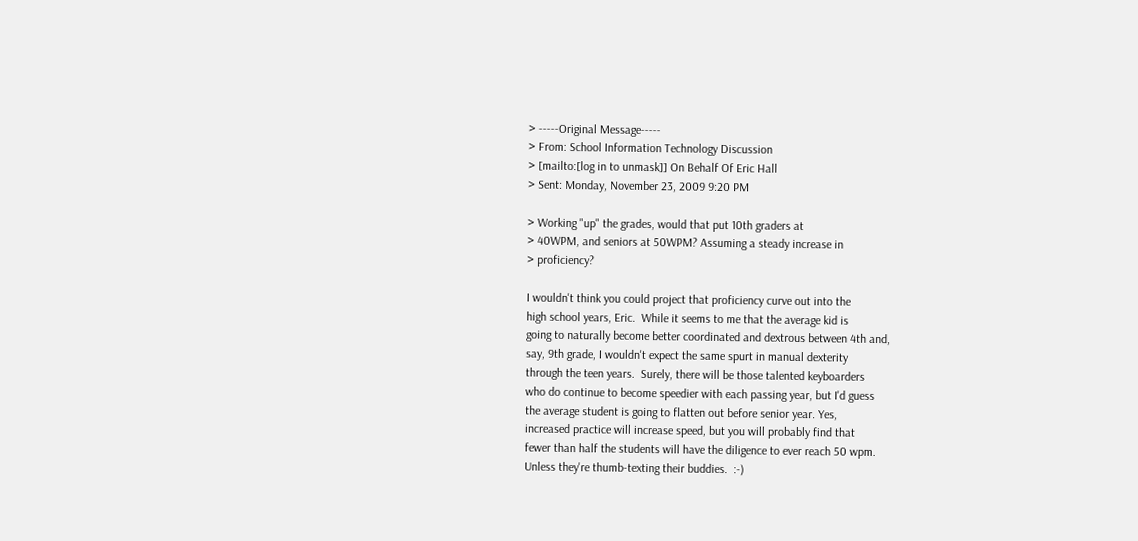> -----Original Message-----
> From: School Information Technology Discussion
> [mailto:[log in to unmask]] On Behalf Of Eric Hall
> Sent: Monday, November 23, 2009 9:20 PM

> Working "up" the grades, would that put 10th graders at
> 40WPM, and seniors at 50WPM? Assuming a steady increase in
> proficiency?

I wouldn't think you could project that proficiency curve out into the
high school years, Eric.  While it seems to me that the average kid is
going to naturally become better coordinated and dextrous between 4th and,
say, 9th grade, I wouldn't expect the same spurt in manual dexterity
through the teen years.  Surely, there will be those talented keyboarders
who do continue to become speedier with each passing year, but I'd guess
the average student is going to flatten out before senior year. Yes,
increased practice will increase speed, but you will probably find that
fewer than half the students will have the diligence to ever reach 50 wpm.
Unless they're thumb-texting their buddies.  :-)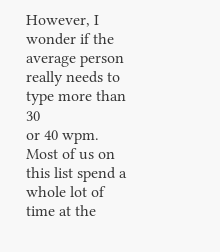However, I wonder if the average person really needs to type more than 30
or 40 wpm.  Most of us on this list spend a whole lot of time at the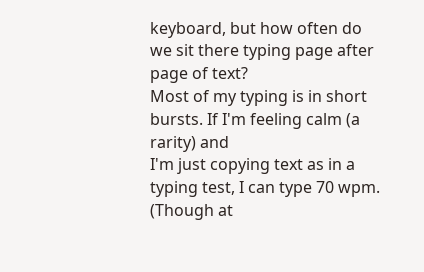keyboard, but how often do we sit there typing page after page of text?
Most of my typing is in short bursts. If I'm feeling calm (a rarity) and
I'm just copying text as in a typing test, I can type 70 wpm. (Though at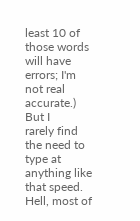least 10 of those words will have errors; I'm not real accurate.) But I
rarely find the need to type at anything like that speed.  Hell, most of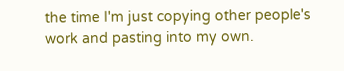the time I'm just copying other people's work and pasting into my own.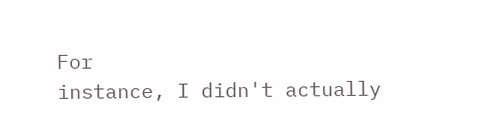For
instance, I didn't actually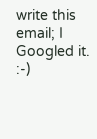write this email; I Googled it.  :-)